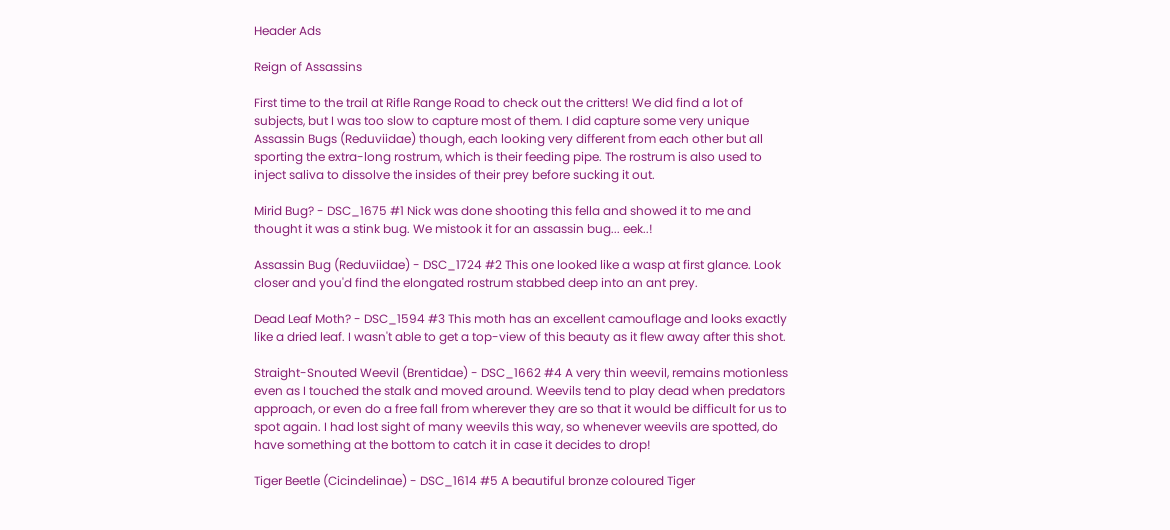Header Ads

Reign of Assassins

First time to the trail at Rifle Range Road to check out the critters! We did find a lot of subjects, but I was too slow to capture most of them. I did capture some very unique Assassin Bugs (Reduviidae) though, each looking very different from each other but all sporting the extra-long rostrum, which is their feeding pipe. The rostrum is also used to inject saliva to dissolve the insides of their prey before sucking it out.

Mirid Bug? - DSC_1675 #1 Nick was done shooting this fella and showed it to me and thought it was a stink bug. We mistook it for an assassin bug... eek..!

Assassin Bug (Reduviidae) - DSC_1724 #2 This one looked like a wasp at first glance. Look closer and you'd find the elongated rostrum stabbed deep into an ant prey.

Dead Leaf Moth? - DSC_1594 #3 This moth has an excellent camouflage and looks exactly like a dried leaf. I wasn't able to get a top-view of this beauty as it flew away after this shot.

Straight-Snouted Weevil (Brentidae) - DSC_1662 #4 A very thin weevil, remains motionless even as I touched the stalk and moved around. Weevils tend to play dead when predators approach, or even do a free fall from wherever they are so that it would be difficult for us to spot again. I had lost sight of many weevils this way, so whenever weevils are spotted, do have something at the bottom to catch it in case it decides to drop!

Tiger Beetle (Cicindelinae) - DSC_1614 #5 A beautiful bronze coloured Tiger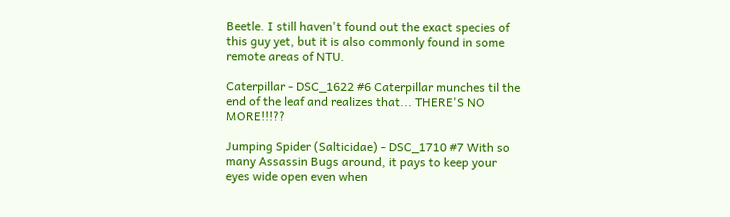Beetle. I still haven't found out the exact species of this guy yet, but it is also commonly found in some remote areas of NTU.

Caterpillar - DSC_1622 #6 Caterpillar munches til the end of the leaf and realizes that... THERE'S NO MORE!!!??

Jumping Spider (Salticidae) - DSC_1710 #7 With so many Assassin Bugs around, it pays to keep your eyes wide open even when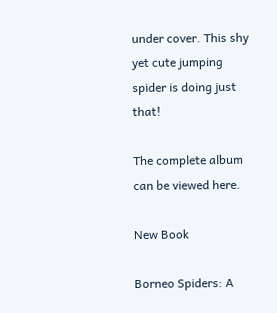under cover. This shy yet cute jumping spider is doing just that!

The complete album can be viewed here.

New Book

Borneo Spiders: A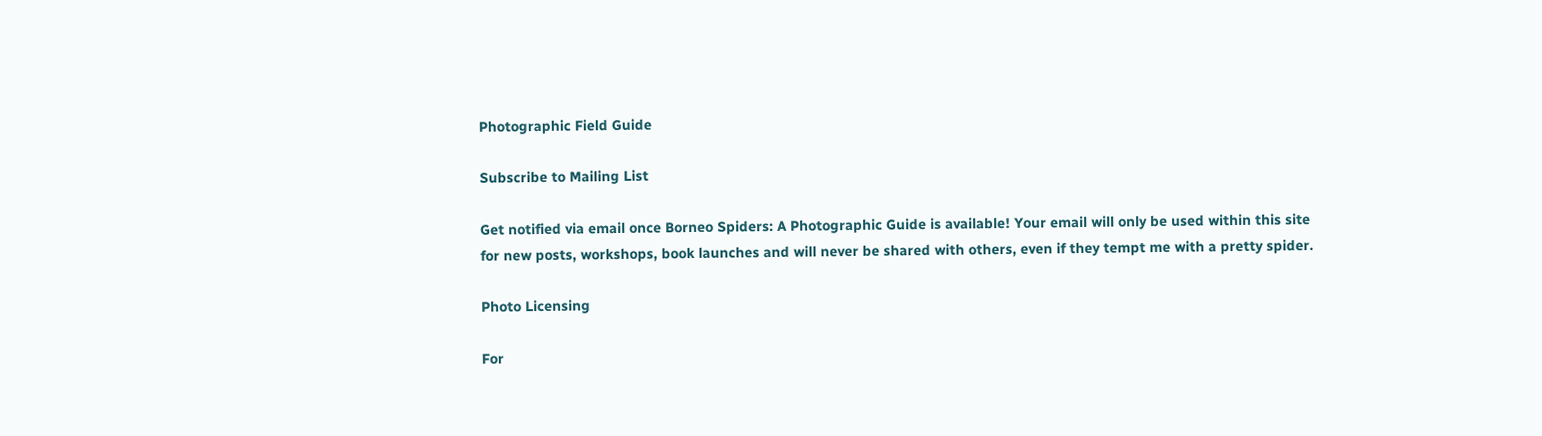Photographic Field Guide

Subscribe to Mailing List

Get notified via email once Borneo Spiders: A Photographic Guide is available! Your email will only be used within this site for new posts, workshops, book launches and will never be shared with others, even if they tempt me with a pretty spider.

Photo Licensing

For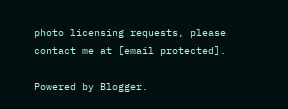photo licensing requests, please contact me at [email protected].

Powered by Blogger.